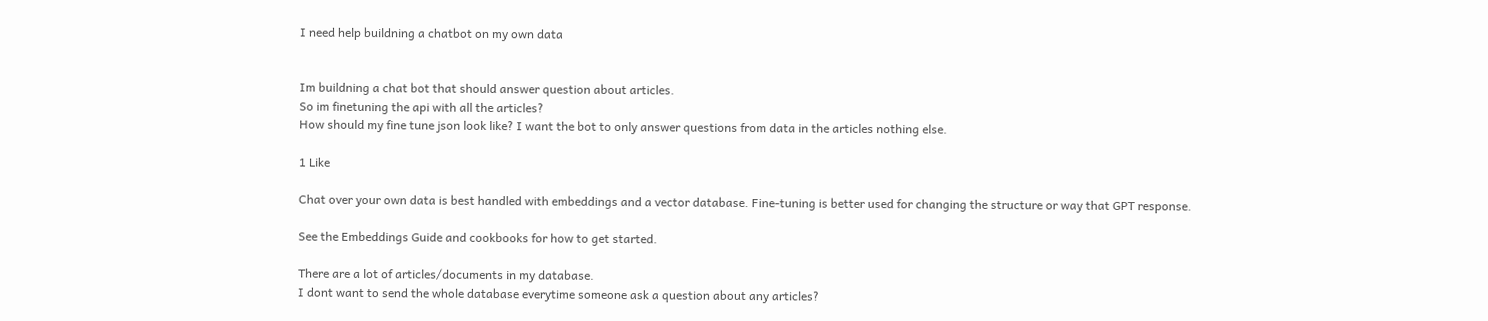I need help buildning a chatbot on my own data


Im buildning a chat bot that should answer question about articles.
So im finetuning the api with all the articles?
How should my fine tune json look like? I want the bot to only answer questions from data in the articles nothing else.

1 Like

Chat over your own data is best handled with embeddings and a vector database. Fine-tuning is better used for changing the structure or way that GPT response.

See the Embeddings Guide and cookbooks for how to get started.

There are a lot of articles/documents in my database.
I dont want to send the whole database everytime someone ask a question about any articles?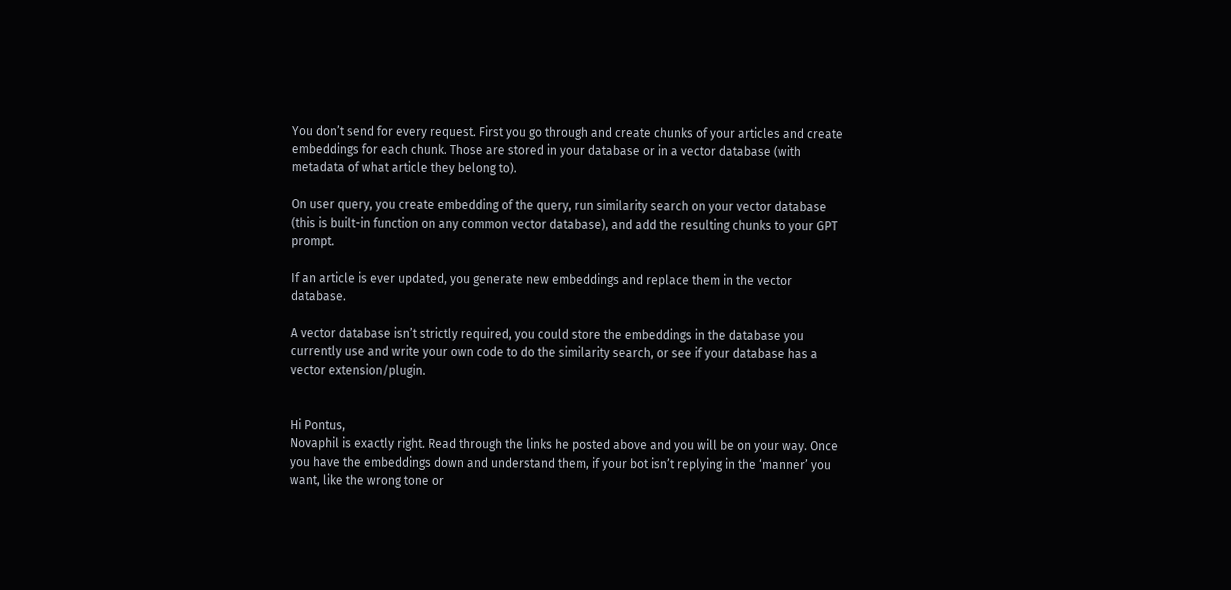You don’t send for every request. First you go through and create chunks of your articles and create embeddings for each chunk. Those are stored in your database or in a vector database (with metadata of what article they belong to).

On user query, you create embedding of the query, run similarity search on your vector database (this is built-in function on any common vector database), and add the resulting chunks to your GPT prompt.

If an article is ever updated, you generate new embeddings and replace them in the vector database.

A vector database isn’t strictly required, you could store the embeddings in the database you currently use and write your own code to do the similarity search, or see if your database has a vector extension/plugin.


Hi Pontus,
Novaphil is exactly right. Read through the links he posted above and you will be on your way. Once you have the embeddings down and understand them, if your bot isn’t replying in the ‘manner’ you want, like the wrong tone or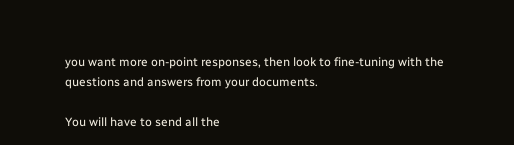you want more on-point responses, then look to fine-tuning with the questions and answers from your documents.

You will have to send all the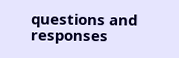questions and responses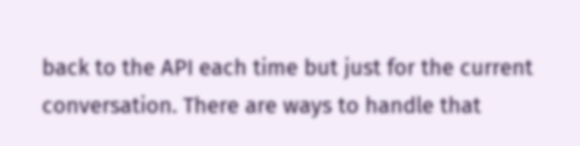back to the API each time but just for the current conversation. There are ways to handle that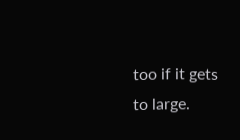too if it gets to large.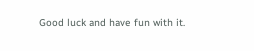Good luck and have fun with it.